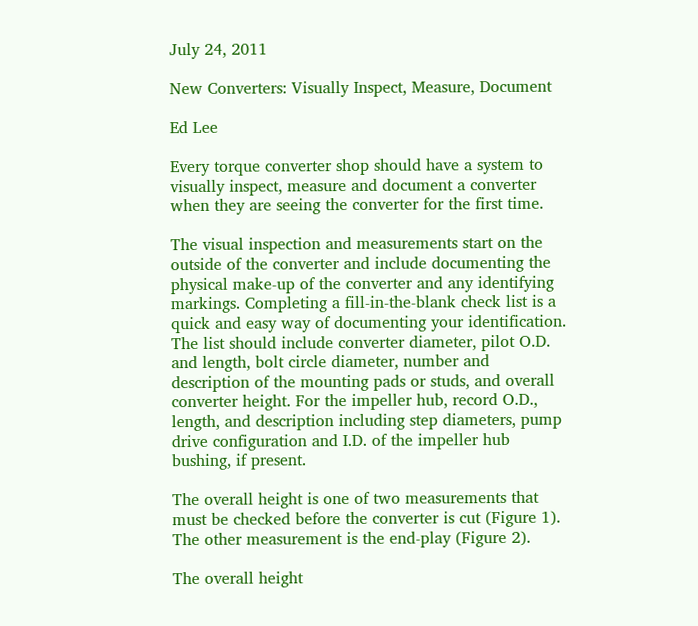July 24, 2011

New Converters: Visually Inspect, Measure, Document

Ed Lee

Every torque converter shop should have a system to visually inspect, measure and document a converter when they are seeing the converter for the first time.

The visual inspection and measurements start on the outside of the converter and include documenting the physical make-up of the converter and any identifying markings. Completing a fill-in-the-blank check list is a quick and easy way of documenting your identification. The list should include converter diameter, pilot O.D. and length, bolt circle diameter, number and description of the mounting pads or studs, and overall converter height. For the impeller hub, record O.D., length, and description including step diameters, pump drive configuration and I.D. of the impeller hub bushing, if present.

The overall height is one of two measurements that must be checked before the converter is cut (Figure 1). The other measurement is the end-play (Figure 2).

The overall height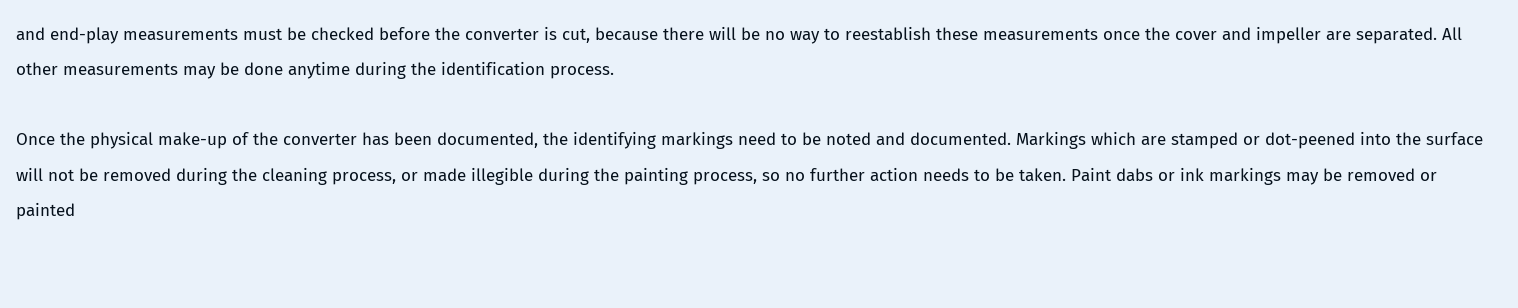and end-play measurements must be checked before the converter is cut, because there will be no way to reestablish these measurements once the cover and impeller are separated. All other measurements may be done anytime during the identification process.

Once the physical make-up of the converter has been documented, the identifying markings need to be noted and documented. Markings which are stamped or dot-peened into the surface will not be removed during the cleaning process, or made illegible during the painting process, so no further action needs to be taken. Paint dabs or ink markings may be removed or painted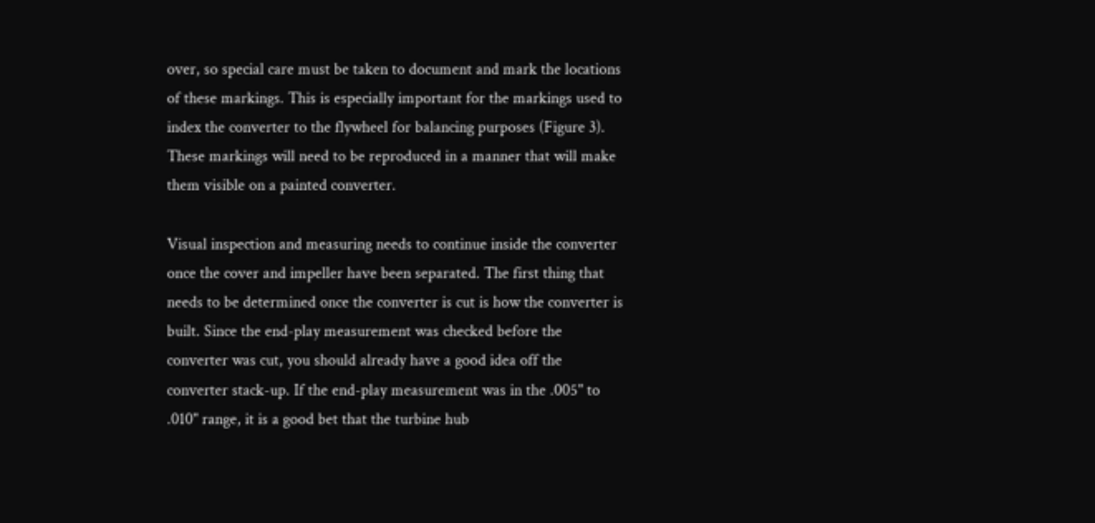over, so special care must be taken to document and mark the locations of these markings. This is especially important for the markings used to index the converter to the flywheel for balancing purposes (Figure 3). These markings will need to be reproduced in a manner that will make them visible on a painted converter.

Visual inspection and measuring needs to continue inside the converter once the cover and impeller have been separated. The first thing that needs to be determined once the converter is cut is how the converter is built. Since the end-play measurement was checked before the converter was cut, you should already have a good idea off the converter stack-up. If the end-play measurement was in the .005" to .010" range, it is a good bet that the turbine hub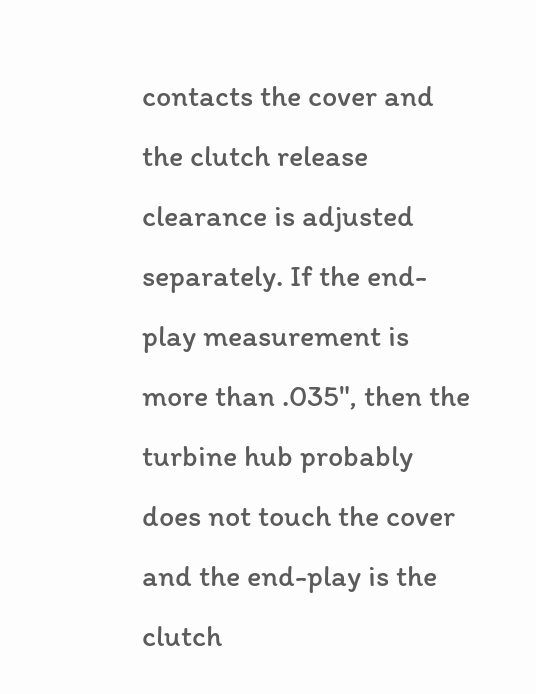contacts the cover and the clutch release clearance is adjusted separately. If the end-play measurement is more than .035", then the turbine hub probably does not touch the cover and the end-play is the clutch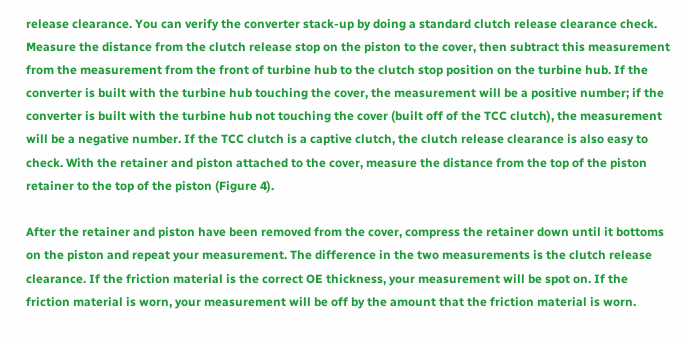release clearance. You can verify the converter stack-up by doing a standard clutch release clearance check. Measure the distance from the clutch release stop on the piston to the cover, then subtract this measurement from the measurement from the front of turbine hub to the clutch stop position on the turbine hub. If the converter is built with the turbine hub touching the cover, the measurement will be a positive number; if the converter is built with the turbine hub not touching the cover (built off of the TCC clutch), the measurement will be a negative number. If the TCC clutch is a captive clutch, the clutch release clearance is also easy to check. With the retainer and piston attached to the cover, measure the distance from the top of the piston retainer to the top of the piston (Figure 4).

After the retainer and piston have been removed from the cover, compress the retainer down until it bottoms on the piston and repeat your measurement. The difference in the two measurements is the clutch release clearance. If the friction material is the correct OE thickness, your measurement will be spot on. If the friction material is worn, your measurement will be off by the amount that the friction material is worn.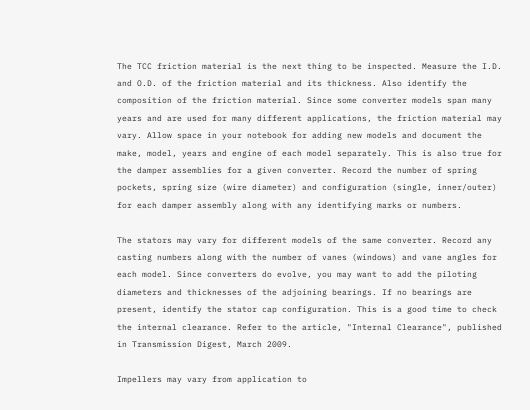The TCC friction material is the next thing to be inspected. Measure the I.D. and O.D. of the friction material and its thickness. Also identify the composition of the friction material. Since some converter models span many years and are used for many different applications, the friction material may vary. Allow space in your notebook for adding new models and document the make, model, years and engine of each model separately. This is also true for the damper assemblies for a given converter. Record the number of spring pockets, spring size (wire diameter) and configuration (single, inner/outer) for each damper assembly along with any identifying marks or numbers.

The stators may vary for different models of the same converter. Record any casting numbers along with the number of vanes (windows) and vane angles for each model. Since converters do evolve, you may want to add the piloting diameters and thicknesses of the adjoining bearings. If no bearings are present, identify the stator cap configuration. This is a good time to check the internal clearance. Refer to the article, "Internal Clearance", published in Transmission Digest, March 2009.

Impellers may vary from application to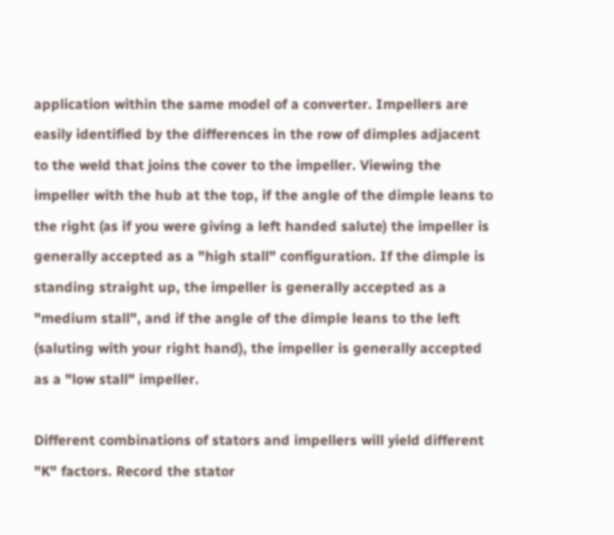application within the same model of a converter. Impellers are easily identified by the differences in the row of dimples adjacent to the weld that joins the cover to the impeller. Viewing the impeller with the hub at the top, if the angle of the dimple leans to the right (as if you were giving a left handed salute) the impeller is generally accepted as a "high stall" configuration. If the dimple is standing straight up, the impeller is generally accepted as a "medium stall", and if the angle of the dimple leans to the left (saluting with your right hand), the impeller is generally accepted as a "low stall" impeller.

Different combinations of stators and impellers will yield different "K" factors. Record the stator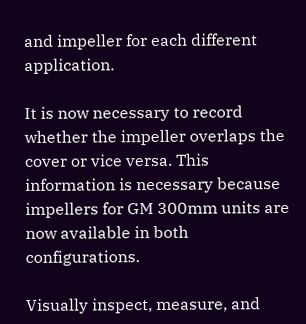and impeller for each different application.

It is now necessary to record whether the impeller overlaps the cover or vice versa. This information is necessary because impellers for GM 300mm units are now available in both configurations.

Visually inspect, measure, and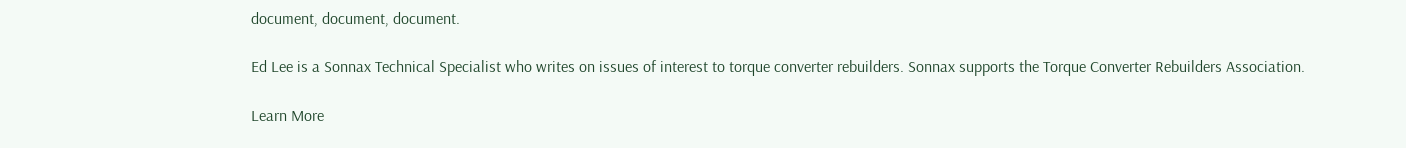document, document, document.

Ed Lee is a Sonnax Technical Specialist who writes on issues of interest to torque converter rebuilders. Sonnax supports the Torque Converter Rebuilders Association.

Learn More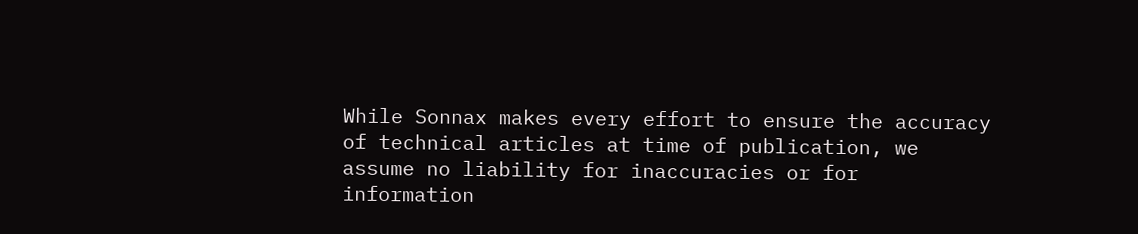While Sonnax makes every effort to ensure the accuracy of technical articles at time of publication, we assume no liability for inaccuracies or for information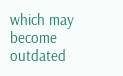which may become outdated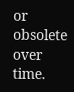or obsolete over time.